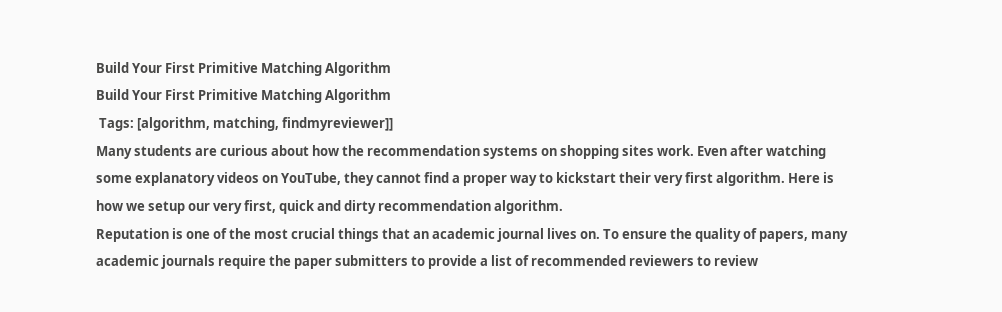Build Your First Primitive Matching Algorithm
Build Your First Primitive Matching Algorithm
 Tags: [algorithm, matching, findmyreviewer]]
Many students are curious about how the recommendation systems on shopping sites work. Even after watching some explanatory videos on YouTube, they cannot find a proper way to kickstart their very first algorithm. Here is how we setup our very first, quick and dirty recommendation algorithm.
Reputation is one of the most crucial things that an academic journal lives on. To ensure the quality of papers, many academic journals require the paper submitters to provide a list of recommended reviewers to review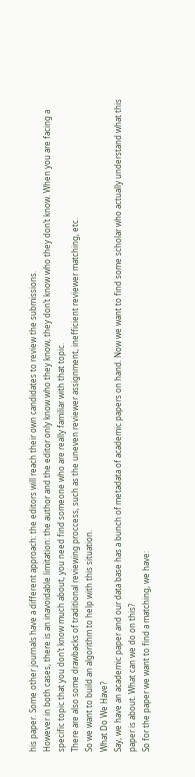his paper. Some other journals have a different approach: the editors will reach their own candidates to review the submissions.
However in both cases, there is an inavoidable limitation: the author and the editor only know who they know, they don’t know who they don’t know. When you are facing a specific topic that you don’t know much about, you need find someone who are really familiar with that topic.
There are also some drawbacks of traditional reviewing proccess, such as the uneven reviewer assignment, inefficient reviewer matching, etc.
So we want to build an algorithm to help with this situation.
What Do We Have?
Say, we have an academic paper and our data base has a bunch of metadata of academic papers on hand. Now we want to find some scholar who actually understand what this paper is about. What can we do on this?
So for the paper we want to find a matching, we have: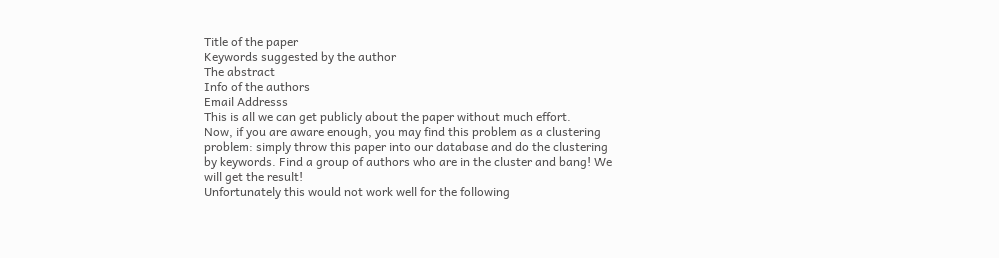Title of the paper
Keywords suggested by the author
The abstract
Info of the authors
Email Addresss
This is all we can get publicly about the paper without much effort.
Now, if you are aware enough, you may find this problem as a clustering problem: simply throw this paper into our database and do the clustering by keywords. Find a group of authors who are in the cluster and bang! We will get the result!
Unfortunately this would not work well for the following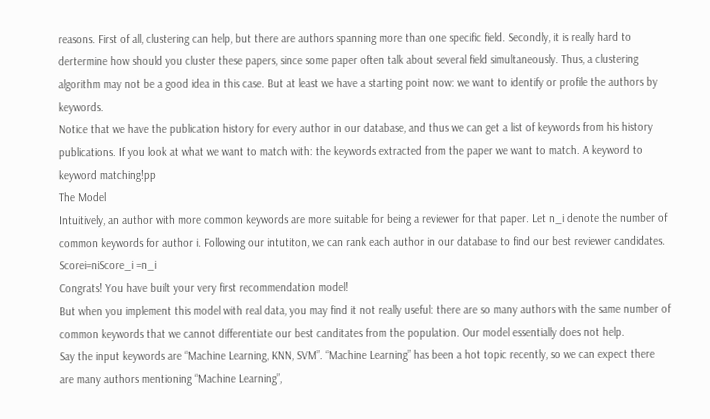reasons. First of all, clustering can help, but there are authors spanning more than one specific field. Secondly, it is really hard to dertermine how should you cluster these papers, since some paper often talk about several field simultaneously. Thus, a clustering algorithm may not be a good idea in this case. But at least we have a starting point now: we want to identify or profile the authors by keywords.
Notice that we have the publication history for every author in our database, and thus we can get a list of keywords from his history publications. If you look at what we want to match with: the keywords extracted from the paper we want to match. A keyword to keyword matching!pp
The Model
Intuitively, an author with more common keywords are more suitable for being a reviewer for that paper. Let n_i denote the number of common keywords for author i. Following our intutiton, we can rank each author in our database to find our best reviewer candidates.
Scorei=niScore_i =n_i
Congrats! You have built your very first recommendation model!
But when you implement this model with real data, you may find it not really useful: there are so many authors with the same number of common keywords that we cannot differentiate our best canditates from the population. Our model essentially does not help.
Say the input keywords are “Machine Learning, KNN, SVM”. “Machine Learning” has been a hot topic recently, so we can expect there are many authors mentioning “Machine Learning”,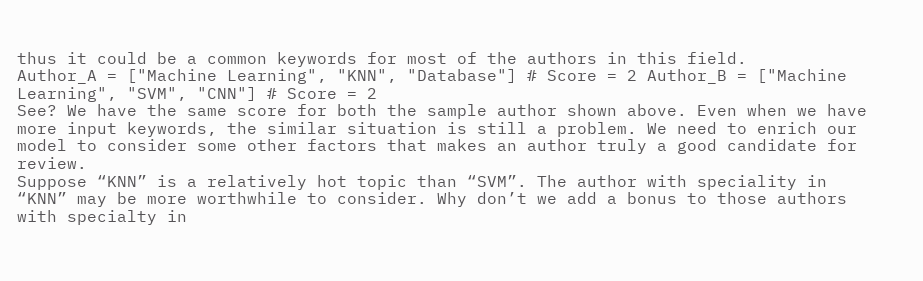thus it could be a common keywords for most of the authors in this field.
Author_A = ["Machine Learning", "KNN", "Database"] # Score = 2 Author_B = ["Machine Learning", "SVM", "CNN"] # Score = 2
See? We have the same score for both the sample author shown above. Even when we have more input keywords, the similar situation is still a problem. We need to enrich our model to consider some other factors that makes an author truly a good candidate for review.
Suppose “KNN” is a relatively hot topic than “SVM”. The author with speciality in “KNN” may be more worthwhile to consider. Why don’t we add a bonus to those authors with specialty in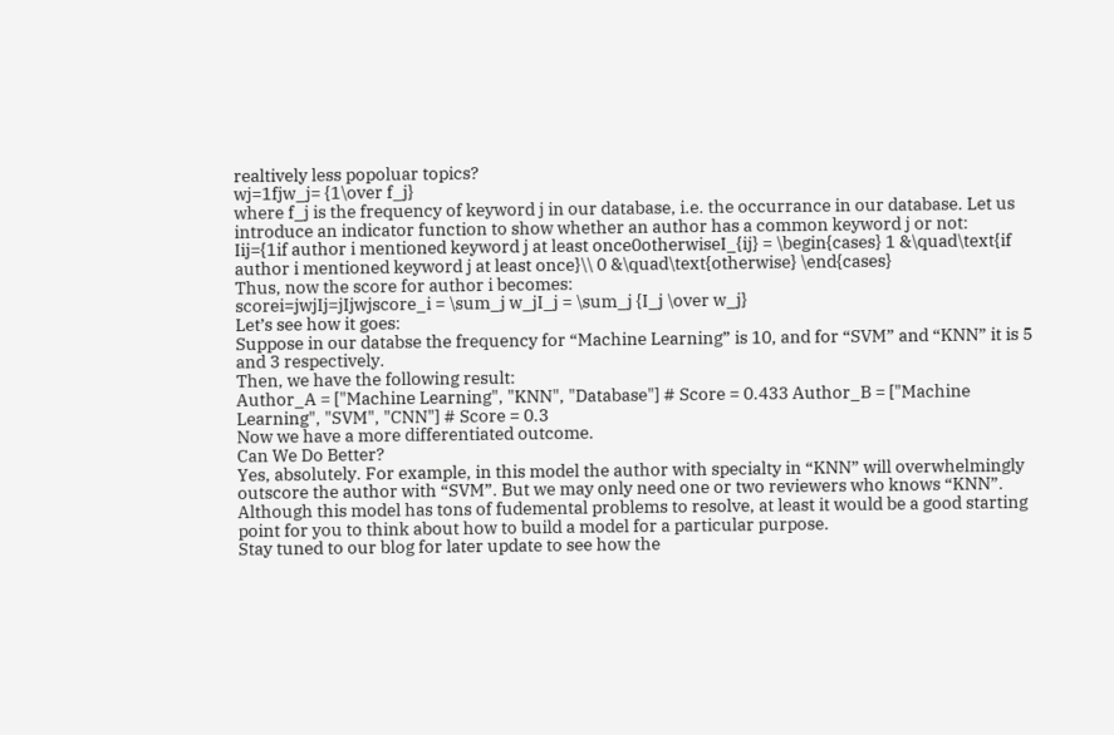realtively less popoluar topics?
wj=1fjw_j= {1\over f_j}
where f_j is the frequency of keyword j in our database, i.e. the occurrance in our database. Let us introduce an indicator function to show whether an author has a common keyword j or not:
Iij={1if author i mentioned keyword j at least once0otherwiseI_{ij} = \begin{cases} 1 &\quad\text{if author i mentioned keyword j at least once}\\ 0 &\quad\text{otherwise} \end{cases}
Thus, now the score for author i becomes:
scorei=jwjIj=jIjwjscore_i = \sum_j w_jI_j = \sum_j {I_j \over w_j}
Let’s see how it goes:
Suppose in our databse the frequency for “Machine Learning” is 10, and for “SVM” and “KNN” it is 5 and 3 respectively.
Then, we have the following result:
Author_A = ["Machine Learning", "KNN", "Database"] # Score = 0.433 Author_B = ["Machine Learning", "SVM", "CNN"] # Score = 0.3
Now we have a more differentiated outcome.
Can We Do Better?
Yes, absolutely. For example, in this model the author with specialty in “KNN” will overwhelmingly outscore the author with “SVM”. But we may only need one or two reviewers who knows “KNN”.
Although this model has tons of fudemental problems to resolve, at least it would be a good starting point for you to think about how to build a model for a particular purpose.
Stay tuned to our blog for later update to see how the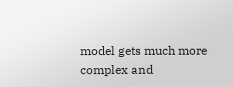model gets much more complex and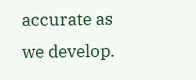accurate as we develop.